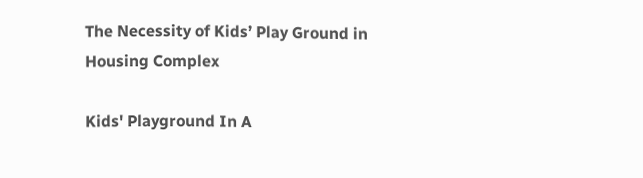The Necessity of Kids’ Play Ground in Housing Complex

Kids' Playground In A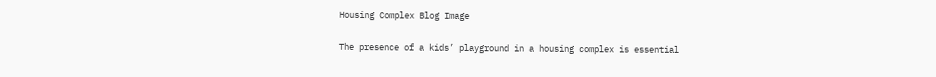Housing Complex Blog Image

The presence of a kids’ playground in a housing complex is essential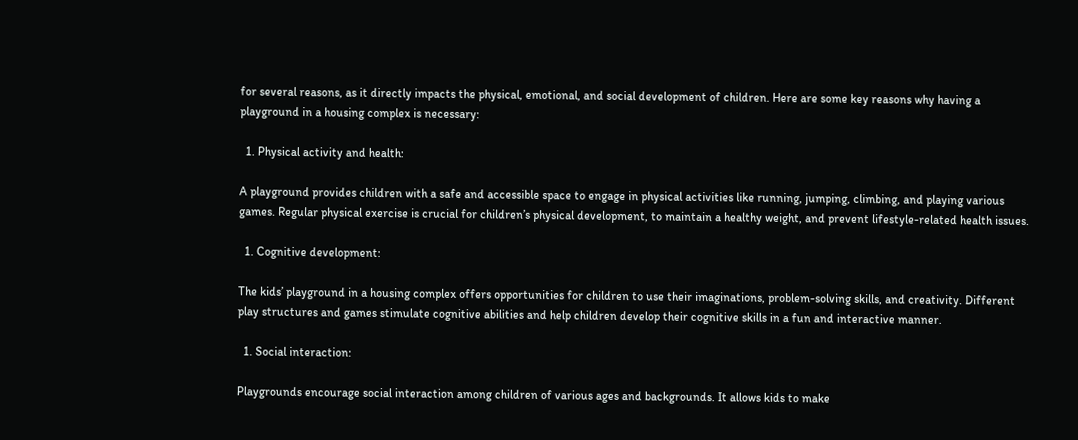for several reasons, as it directly impacts the physical, emotional, and social development of children. Here are some key reasons why having a playground in a housing complex is necessary:

  1. Physical activity and health:

A playground provides children with a safe and accessible space to engage in physical activities like running, jumping, climbing, and playing various games. Regular physical exercise is crucial for children’s physical development, to maintain a healthy weight, and prevent lifestyle-related health issues.

  1. Cognitive development:

The kids’ playground in a housing complex offers opportunities for children to use their imaginations, problem-solving skills, and creativity. Different play structures and games stimulate cognitive abilities and help children develop their cognitive skills in a fun and interactive manner.

  1. Social interaction:

Playgrounds encourage social interaction among children of various ages and backgrounds. It allows kids to make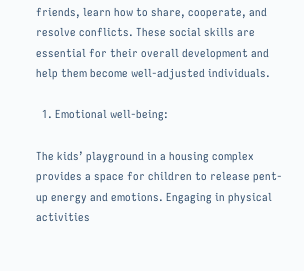friends, learn how to share, cooperate, and resolve conflicts. These social skills are essential for their overall development and help them become well-adjusted individuals.

  1. Emotional well-being:

The kids’ playground in a housing complex provides a space for children to release pent-up energy and emotions. Engaging in physical activities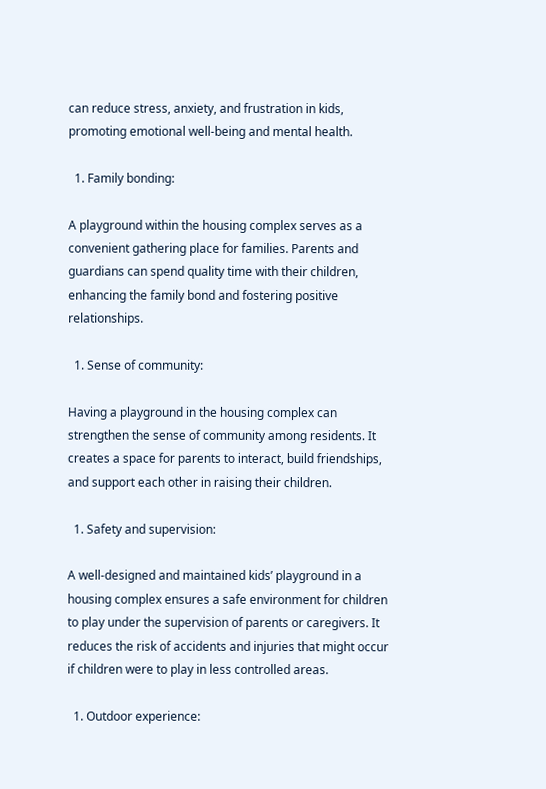can reduce stress, anxiety, and frustration in kids, promoting emotional well-being and mental health.

  1. Family bonding:

A playground within the housing complex serves as a convenient gathering place for families. Parents and guardians can spend quality time with their children, enhancing the family bond and fostering positive relationships.

  1. Sense of community:

Having a playground in the housing complex can strengthen the sense of community among residents. It creates a space for parents to interact, build friendships, and support each other in raising their children.

  1. Safety and supervision:

A well-designed and maintained kids’ playground in a housing complex ensures a safe environment for children to play under the supervision of parents or caregivers. It reduces the risk of accidents and injuries that might occur if children were to play in less controlled areas.

  1. Outdoor experience: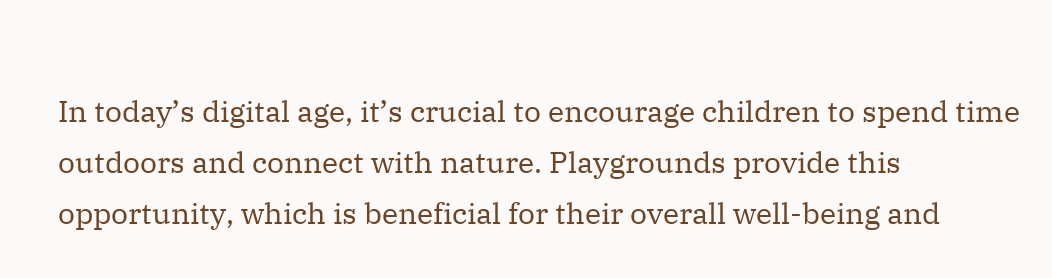In today’s digital age, it’s crucial to encourage children to spend time outdoors and connect with nature. Playgrounds provide this opportunity, which is beneficial for their overall well-being and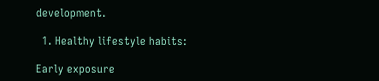development.

  1. Healthy lifestyle habits:

Early exposure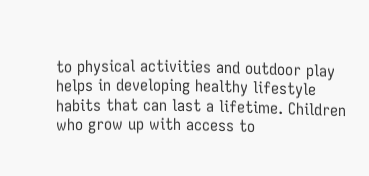to physical activities and outdoor play helps in developing healthy lifestyle habits that can last a lifetime. Children who grow up with access to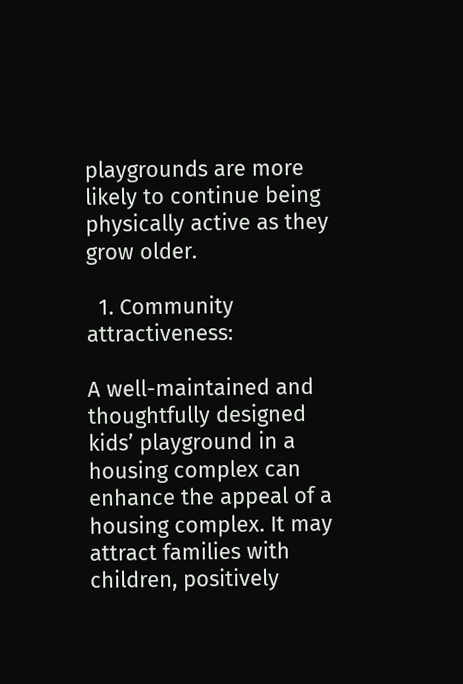playgrounds are more likely to continue being physically active as they grow older.

  1. Community attractiveness:

A well-maintained and thoughtfully designed kids’ playground in a housing complex can enhance the appeal of a housing complex. It may attract families with children, positively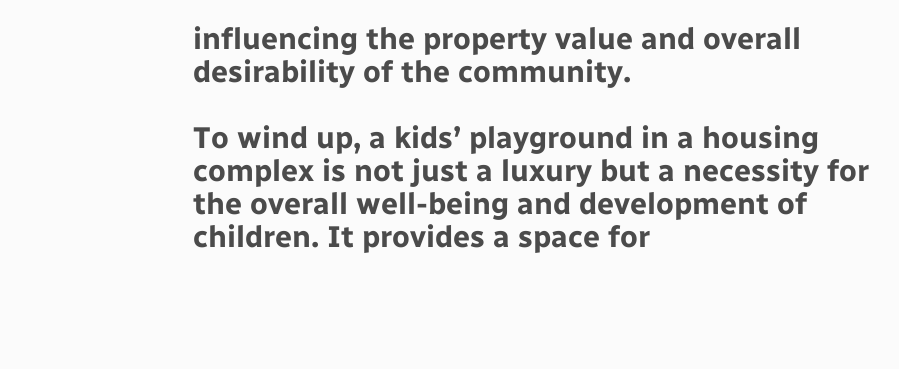influencing the property value and overall desirability of the community.

To wind up, a kids’ playground in a housing complex is not just a luxury but a necessity for the overall well-being and development of children. It provides a space for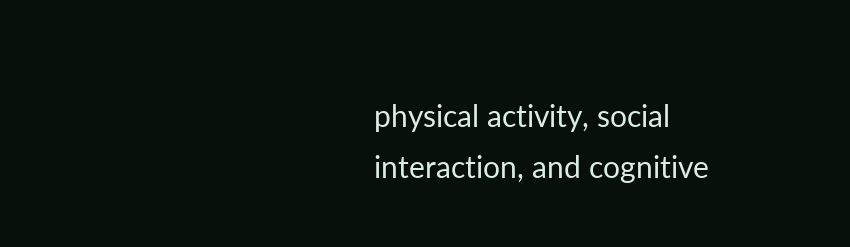physical activity, social interaction, and cognitive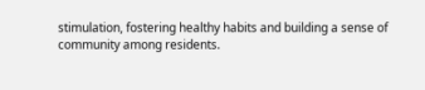stimulation, fostering healthy habits and building a sense of community among residents.